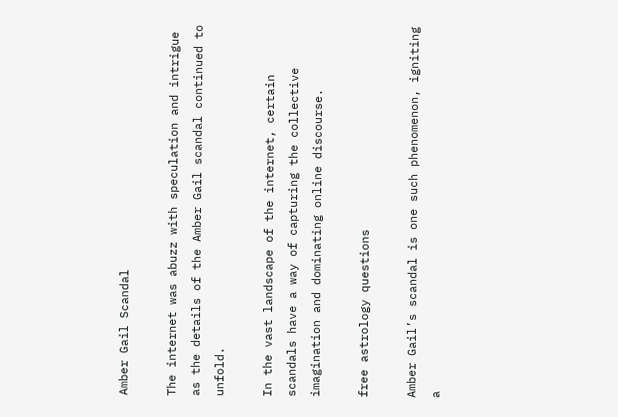Amber Gail Scandal

The internet was abuzz with speculation and intrigue as the details of the Amber Gail scandal continued to unfold.

In the vast landscape of the internet, certain scandals have a way of capturing the collective imagination and dominating online discourse.

free astrology questions

Amber Gail’s scandal is one such phenomenon, igniting a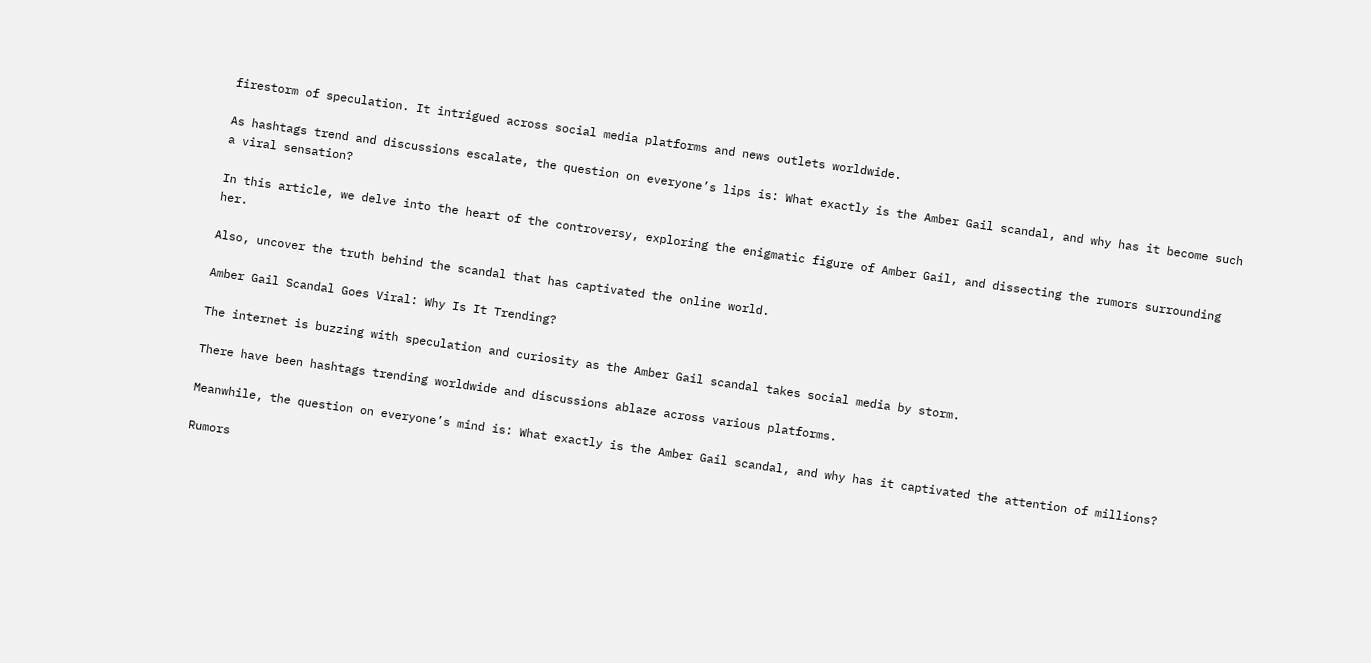firestorm of speculation. It intrigued across social media platforms and news outlets worldwide.

As hashtags trend and discussions escalate, the question on everyone’s lips is: What exactly is the Amber Gail scandal, and why has it become such a viral sensation?

In this article, we delve into the heart of the controversy, exploring the enigmatic figure of Amber Gail, and dissecting the rumors surrounding her.

Also, uncover the truth behind the scandal that has captivated the online world.

Amber Gail Scandal Goes Viral: Why Is It Trending?

The internet is buzzing with speculation and curiosity as the Amber Gail scandal takes social media by storm.

There have been hashtags trending worldwide and discussions ablaze across various platforms.

Meanwhile, the question on everyone’s mind is: What exactly is the Amber Gail scandal, and why has it captivated the attention of millions?

Rumors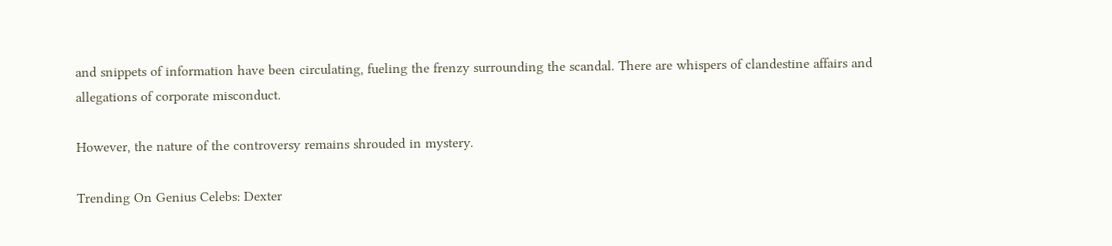and snippets of information have been circulating, fueling the frenzy surrounding the scandal. There are whispers of clandestine affairs and allegations of corporate misconduct.

However, the nature of the controversy remains shrouded in mystery.

Trending On Genius Celebs: Dexter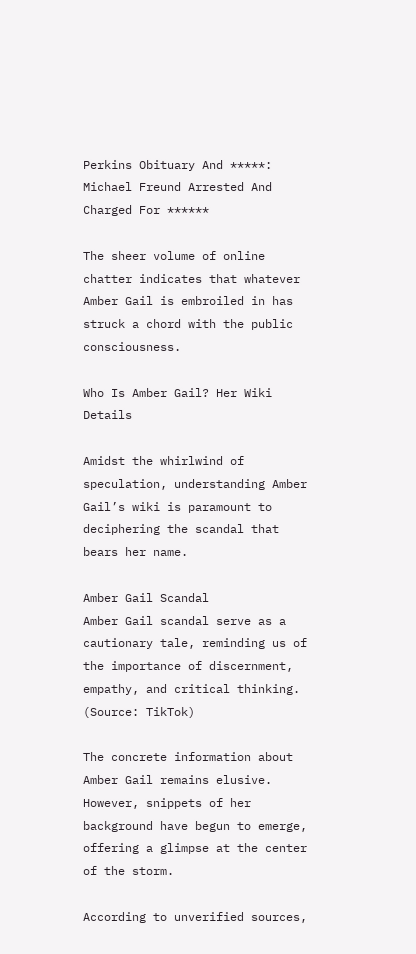Perkins Obituary And *****: Michael Freund Arrested And Charged For ******

The sheer volume of online chatter indicates that whatever Amber Gail is embroiled in has struck a chord with the public consciousness.

Who Is Amber Gail? Her Wiki Details

Amidst the whirlwind of speculation, understanding Amber Gail’s wiki is paramount to deciphering the scandal that bears her name.

Amber Gail Scandal
Amber Gail scandal serve as a cautionary tale, reminding us of the importance of discernment, empathy, and critical thinking. (Source: TikTok)

The concrete information about Amber Gail remains elusive. However, snippets of her background have begun to emerge, offering a glimpse at the center of the storm.

According to unverified sources,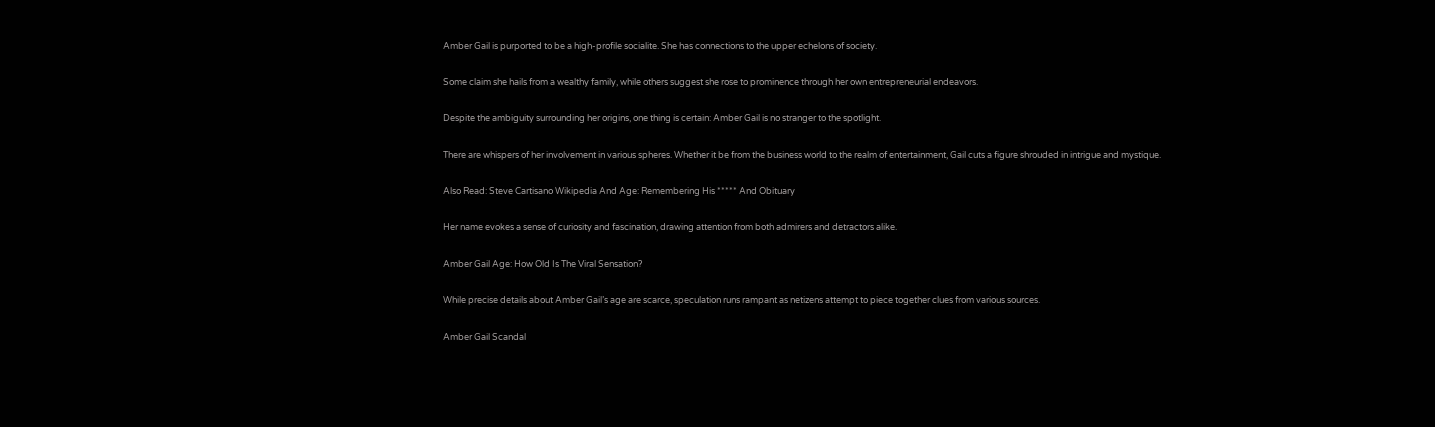Amber Gail is purported to be a high-profile socialite. She has connections to the upper echelons of society.

Some claim she hails from a wealthy family, while others suggest she rose to prominence through her own entrepreneurial endeavors.

Despite the ambiguity surrounding her origins, one thing is certain: Amber Gail is no stranger to the spotlight.

There are whispers of her involvement in various spheres. Whether it be from the business world to the realm of entertainment, Gail cuts a figure shrouded in intrigue and mystique.

Also Read: Steve Cartisano Wikipedia And Age: Remembering His ***** And Obituary

Her name evokes a sense of curiosity and fascination, drawing attention from both admirers and detractors alike.

Amber Gail Age: How Old Is The Viral Sensation?

While precise details about Amber Gail’s age are scarce, speculation runs rampant as netizens attempt to piece together clues from various sources.

Amber Gail Scandal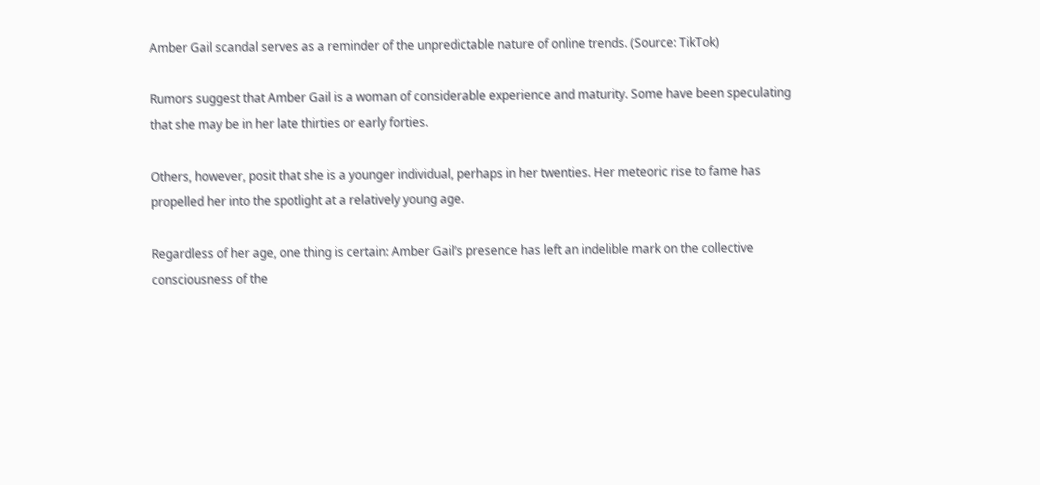Amber Gail scandal serves as a reminder of the unpredictable nature of online trends. (Source: TikTok)

Rumors suggest that Amber Gail is a woman of considerable experience and maturity. Some have been speculating that she may be in her late thirties or early forties.

Others, however, posit that she is a younger individual, perhaps in her twenties. Her meteoric rise to fame has propelled her into the spotlight at a relatively young age.

Regardless of her age, one thing is certain: Amber Gail’s presence has left an indelible mark on the collective consciousness of the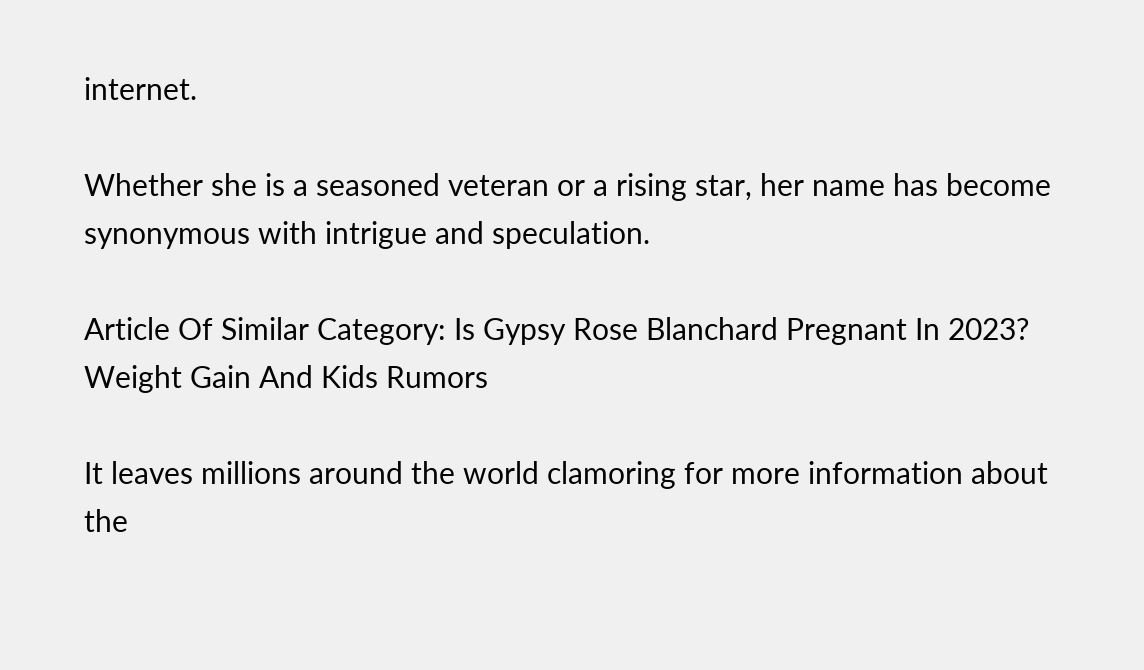internet.

Whether she is a seasoned veteran or a rising star, her name has become synonymous with intrigue and speculation.

Article Of Similar Category: Is Gypsy Rose Blanchard Pregnant In 2023? Weight Gain And Kids Rumors

It leaves millions around the world clamoring for more information about the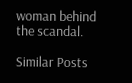woman behind the scandal.

Similar Posts